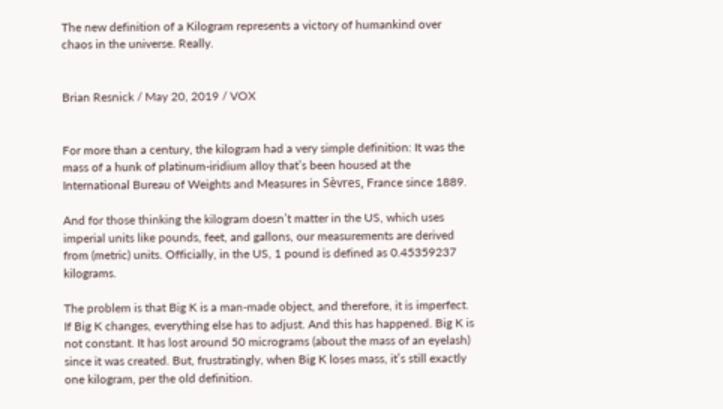The new definition of a Kilogram represents a victory of humankind over chaos in the universe. Really.


Brian Resnick / May 20, 2019 / VOX


For more than a century, the kilogram had a very simple definition: It was the mass of a hunk of platinum-iridium alloy that’s been housed at the International Bureau of Weights and Measures in Sèvres, France since 1889.

And for those thinking the kilogram doesn’t matter in the US, which uses imperial units like pounds, feet, and gallons, our measurements are derived from (metric) units. Officially, in the US, 1 pound is defined as 0.45359237 kilograms.

The problem is that Big K is a man-made object, and therefore, it is imperfect. If Big K changes, everything else has to adjust. And this has happened. Big K is not constant. It has lost around 50 micrograms (about the mass of an eyelash) since it was created. But, frustratingly, when Big K loses mass, it’s still exactly one kilogram, per the old definition.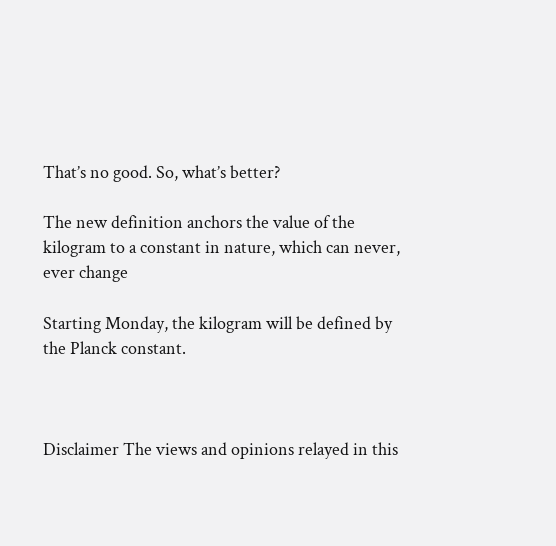That’s no good. So, what’s better?

The new definition anchors the value of the kilogram to a constant in nature, which can never, ever change

Starting Monday, the kilogram will be defined by the Planck constant.



Disclaimer The views and opinions relayed in this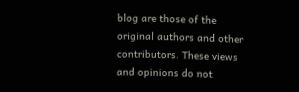blog are those of the original authors and other contributors. These views and opinions do not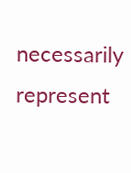necessarily represent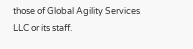those of Global Agility Services LLC or its staff.